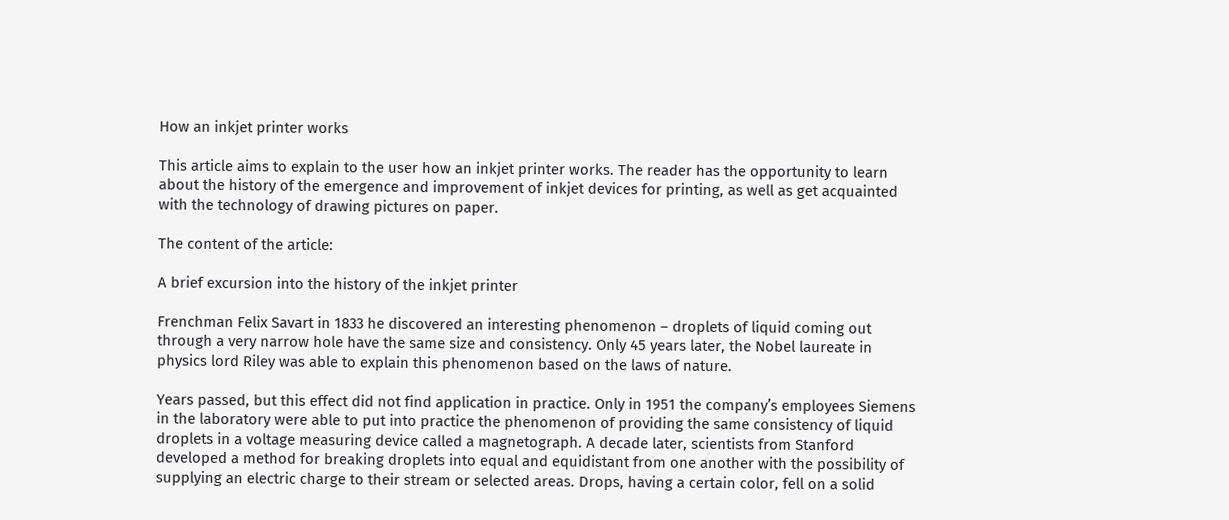How an inkjet printer works

This article aims to explain to the user how an inkjet printer works. The reader has the opportunity to learn about the history of the emergence and improvement of inkjet devices for printing, as well as get acquainted with the technology of drawing pictures on paper.

The content of the article:

A brief excursion into the history of the inkjet printer

Frenchman Felix Savart in 1833 he discovered an interesting phenomenon – droplets of liquid coming out through a very narrow hole have the same size and consistency. Only 45 years later, the Nobel laureate in physics lord Riley was able to explain this phenomenon based on the laws of nature.

Years passed, but this effect did not find application in practice. Only in 1951 the company’s employees Siemens in the laboratory were able to put into practice the phenomenon of providing the same consistency of liquid droplets in a voltage measuring device called a magnetograph. A decade later, scientists from Stanford developed a method for breaking droplets into equal and equidistant from one another with the possibility of supplying an electric charge to their stream or selected areas. Drops, having a certain color, fell on a solid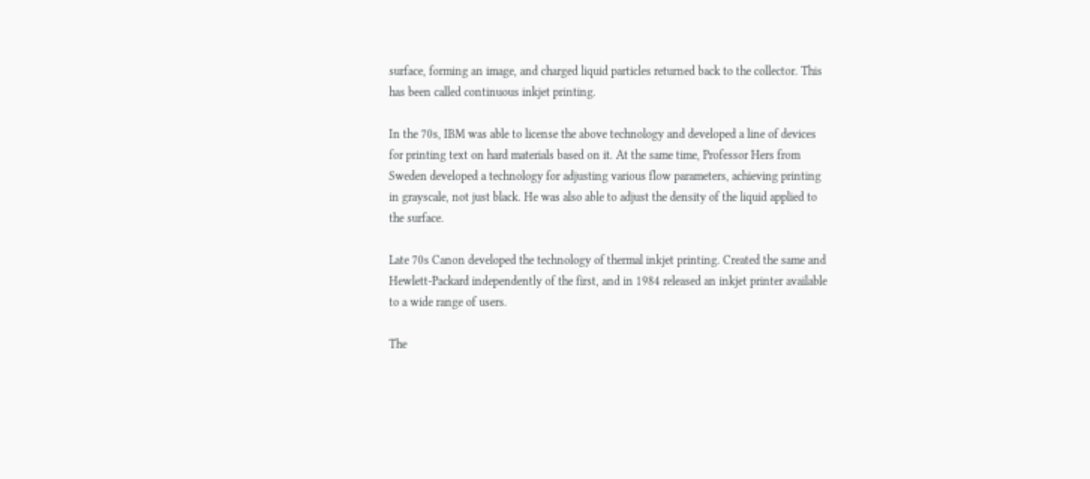surface, forming an image, and charged liquid particles returned back to the collector. This has been called continuous inkjet printing.

In the 70s, IBM was able to license the above technology and developed a line of devices for printing text on hard materials based on it. At the same time, Professor Hers from Sweden developed a technology for adjusting various flow parameters, achieving printing in grayscale, not just black. He was also able to adjust the density of the liquid applied to the surface.

Late 70s Canon developed the technology of thermal inkjet printing. Created the same and Hewlett-Packard independently of the first, and in 1984 released an inkjet printer available to a wide range of users.

The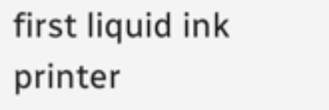first liquid ink printer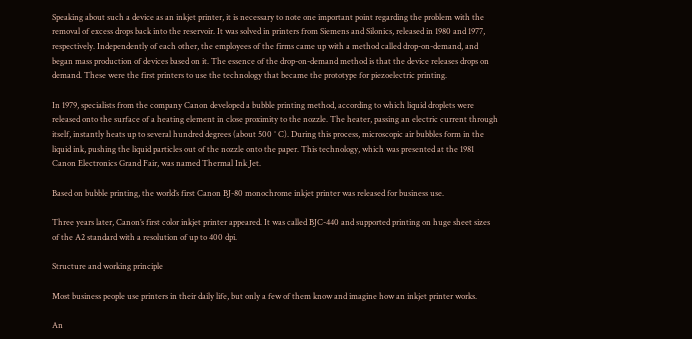Speaking about such a device as an inkjet printer, it is necessary to note one important point regarding the problem with the removal of excess drops back into the reservoir. It was solved in printers from Siemens and Silonics, released in 1980 and 1977, respectively. Independently of each other, the employees of the firms came up with a method called drop-on-demand, and began mass production of devices based on it. The essence of the drop-on-demand method is that the device releases drops on demand. These were the first printers to use the technology that became the prototype for piezoelectric printing.

In 1979, specialists from the company Canon developed a bubble printing method, according to which liquid droplets were released onto the surface of a heating element in close proximity to the nozzle. The heater, passing an electric current through itself, instantly heats up to several hundred degrees (about 500 ° C). During this process, microscopic air bubbles form in the liquid ink, pushing the liquid particles out of the nozzle onto the paper. This technology, which was presented at the 1981 Canon Electronics Grand Fair, was named Thermal Ink Jet.

Based on bubble printing, the world’s first Canon BJ-80 monochrome inkjet printer was released for business use.

Three years later, Canon’s first color inkjet printer appeared. It was called BJC-440 and supported printing on huge sheet sizes of the A2 standard with a resolution of up to 400 dpi.

Structure and working principle

Most business people use printers in their daily life, but only a few of them know and imagine how an inkjet printer works.

An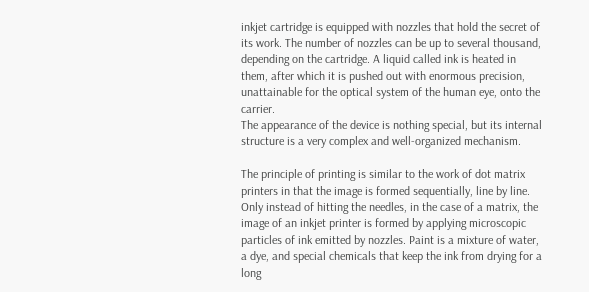inkjet cartridge is equipped with nozzles that hold the secret of its work. The number of nozzles can be up to several thousand, depending on the cartridge. A liquid called ink is heated in them, after which it is pushed out with enormous precision, unattainable for the optical system of the human eye, onto the carrier.
The appearance of the device is nothing special, but its internal structure is a very complex and well-organized mechanism.

The principle of printing is similar to the work of dot matrix printers in that the image is formed sequentially, line by line. Only instead of hitting the needles, in the case of a matrix, the image of an inkjet printer is formed by applying microscopic particles of ink emitted by nozzles. Paint is a mixture of water, a dye, and special chemicals that keep the ink from drying for a long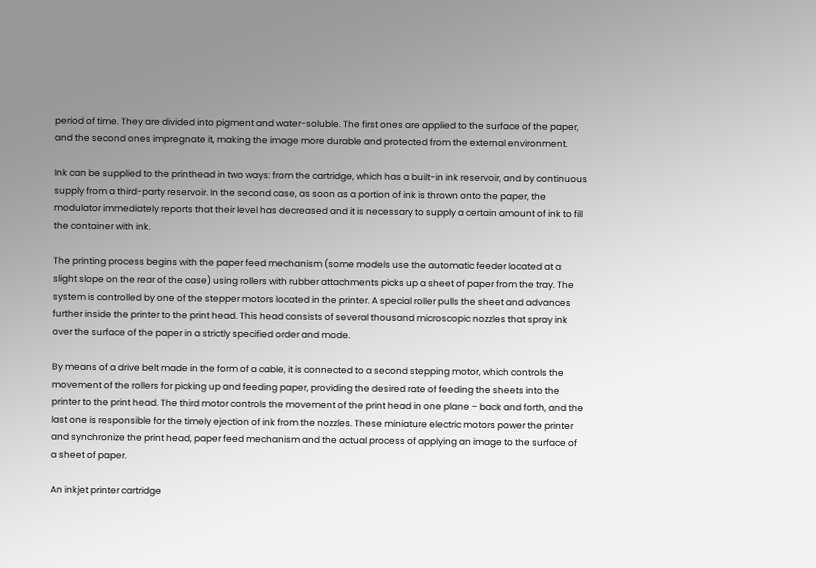period of time. They are divided into pigment and water-soluble. The first ones are applied to the surface of the paper, and the second ones impregnate it, making the image more durable and protected from the external environment.

Ink can be supplied to the printhead in two ways: from the cartridge, which has a built-in ink reservoir, and by continuous supply from a third-party reservoir. In the second case, as soon as a portion of ink is thrown onto the paper, the modulator immediately reports that their level has decreased and it is necessary to supply a certain amount of ink to fill the container with ink.

The printing process begins with the paper feed mechanism (some models use the automatic feeder located at a slight slope on the rear of the case) using rollers with rubber attachments picks up a sheet of paper from the tray. The system is controlled by one of the stepper motors located in the printer. A special roller pulls the sheet and advances further inside the printer to the print head. This head consists of several thousand microscopic nozzles that spray ink over the surface of the paper in a strictly specified order and mode.

By means of a drive belt made in the form of a cable, it is connected to a second stepping motor, which controls the movement of the rollers for picking up and feeding paper, providing the desired rate of feeding the sheets into the printer to the print head. The third motor controls the movement of the print head in one plane – back and forth, and the last one is responsible for the timely ejection of ink from the nozzles. These miniature electric motors power the printer and synchronize the print head, paper feed mechanism and the actual process of applying an image to the surface of a sheet of paper.

An inkjet printer cartridge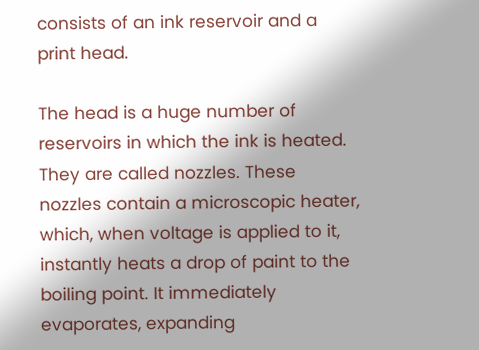consists of an ink reservoir and a print head.

The head is a huge number of reservoirs in which the ink is heated. They are called nozzles. These nozzles contain a microscopic heater, which, when voltage is applied to it, instantly heats a drop of paint to the boiling point. It immediately evaporates, expanding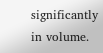significantly in volume.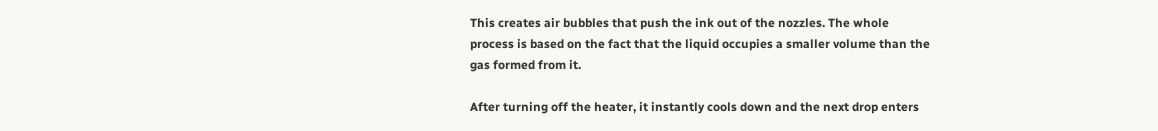This creates air bubbles that push the ink out of the nozzles. The whole process is based on the fact that the liquid occupies a smaller volume than the gas formed from it.

After turning off the heater, it instantly cools down and the next drop enters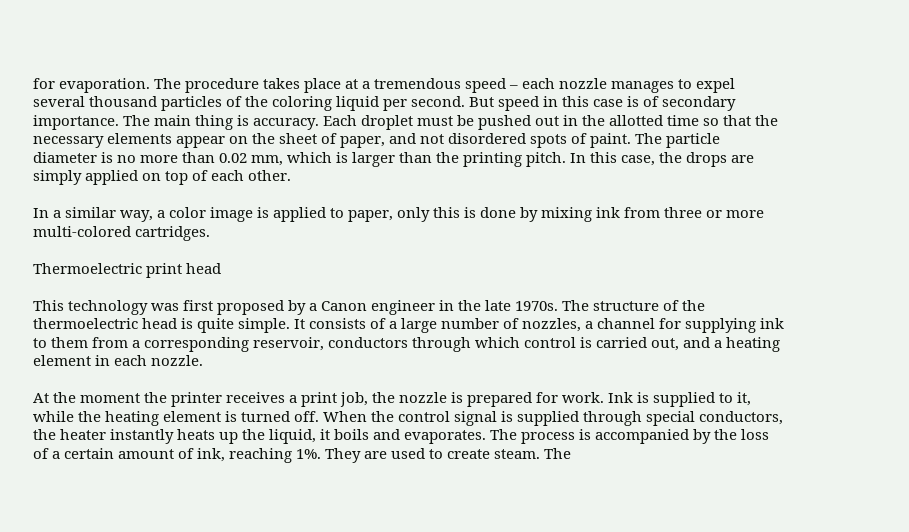for evaporation. The procedure takes place at a tremendous speed – each nozzle manages to expel several thousand particles of the coloring liquid per second. But speed in this case is of secondary importance. The main thing is accuracy. Each droplet must be pushed out in the allotted time so that the necessary elements appear on the sheet of paper, and not disordered spots of paint. The particle diameter is no more than 0.02 mm, which is larger than the printing pitch. In this case, the drops are simply applied on top of each other.

In a similar way, a color image is applied to paper, only this is done by mixing ink from three or more multi-colored cartridges.

Thermoelectric print head

This technology was first proposed by a Canon engineer in the late 1970s. The structure of the thermoelectric head is quite simple. It consists of a large number of nozzles, a channel for supplying ink to them from a corresponding reservoir, conductors through which control is carried out, and a heating element in each nozzle.

At the moment the printer receives a print job, the nozzle is prepared for work. Ink is supplied to it, while the heating element is turned off. When the control signal is supplied through special conductors, the heater instantly heats up the liquid, it boils and evaporates. The process is accompanied by the loss of a certain amount of ink, reaching 1%. They are used to create steam. The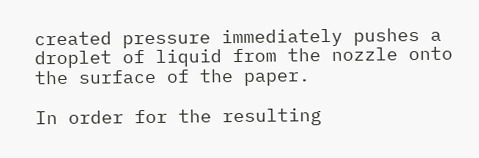created pressure immediately pushes a droplet of liquid from the nozzle onto the surface of the paper.

In order for the resulting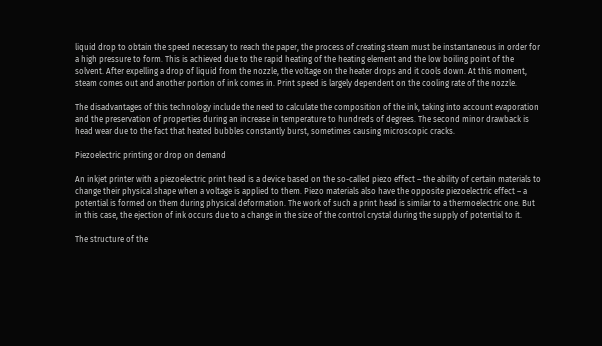liquid drop to obtain the speed necessary to reach the paper, the process of creating steam must be instantaneous in order for a high pressure to form. This is achieved due to the rapid heating of the heating element and the low boiling point of the solvent. After expelling a drop of liquid from the nozzle, the voltage on the heater drops and it cools down. At this moment, steam comes out and another portion of ink comes in. Print speed is largely dependent on the cooling rate of the nozzle.

The disadvantages of this technology include the need to calculate the composition of the ink, taking into account evaporation and the preservation of properties during an increase in temperature to hundreds of degrees. The second minor drawback is head wear due to the fact that heated bubbles constantly burst, sometimes causing microscopic cracks.

Piezoelectric printing or drop on demand

An inkjet printer with a piezoelectric print head is a device based on the so-called piezo effect – the ability of certain materials to change their physical shape when a voltage is applied to them. Piezo materials also have the opposite piezoelectric effect – a potential is formed on them during physical deformation. The work of such a print head is similar to a thermoelectric one. But in this case, the ejection of ink occurs due to a change in the size of the control crystal during the supply of potential to it.

The structure of the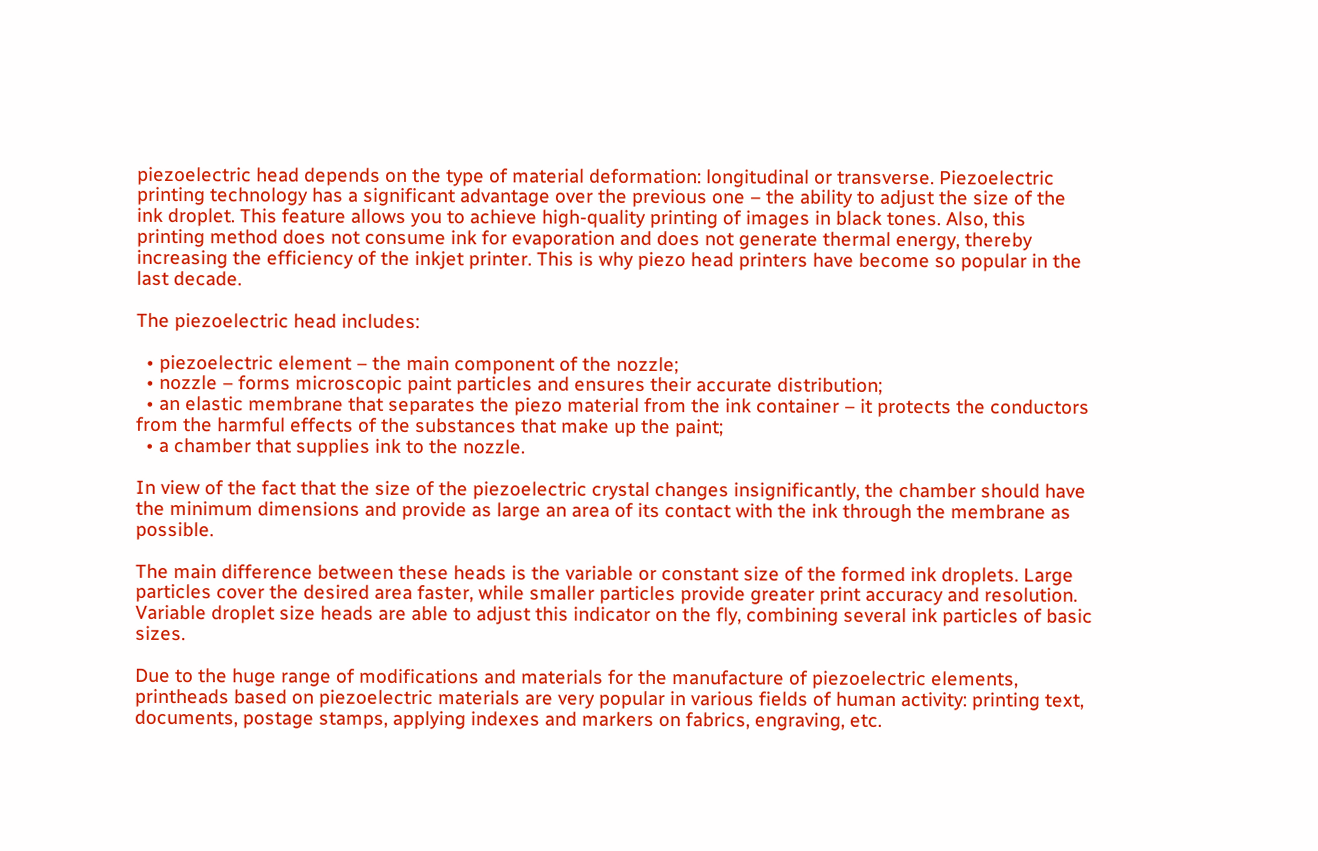piezoelectric head depends on the type of material deformation: longitudinal or transverse. Piezoelectric printing technology has a significant advantage over the previous one – the ability to adjust the size of the ink droplet. This feature allows you to achieve high-quality printing of images in black tones. Also, this printing method does not consume ink for evaporation and does not generate thermal energy, thereby increasing the efficiency of the inkjet printer. This is why piezo head printers have become so popular in the last decade.

The piezoelectric head includes:

  • piezoelectric element – the main component of the nozzle;
  • nozzle – forms microscopic paint particles and ensures their accurate distribution;
  • an elastic membrane that separates the piezo material from the ink container – it protects the conductors from the harmful effects of the substances that make up the paint;
  • a chamber that supplies ink to the nozzle.

In view of the fact that the size of the piezoelectric crystal changes insignificantly, the chamber should have the minimum dimensions and provide as large an area of its contact with the ink through the membrane as possible.

The main difference between these heads is the variable or constant size of the formed ink droplets. Large particles cover the desired area faster, while smaller particles provide greater print accuracy and resolution. Variable droplet size heads are able to adjust this indicator on the fly, combining several ink particles of basic sizes.

Due to the huge range of modifications and materials for the manufacture of piezoelectric elements, printheads based on piezoelectric materials are very popular in various fields of human activity: printing text, documents, postage stamps, applying indexes and markers on fabrics, engraving, etc.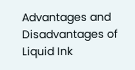Advantages and Disadvantages of Liquid Ink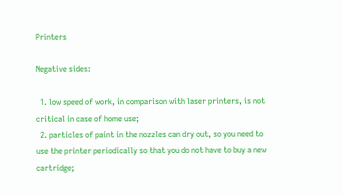Printers

Negative sides:

  1. low speed of work, in comparison with laser printers, is not critical in case of home use;
  2. particles of paint in the nozzles can dry out, so you need to use the printer periodically so that you do not have to buy a new cartridge;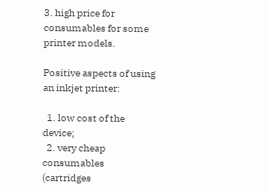3. high price for consumables for some printer models.

Positive aspects of using an inkjet printer:

  1. low cost of the device;
  2. very cheap consumables (cartridges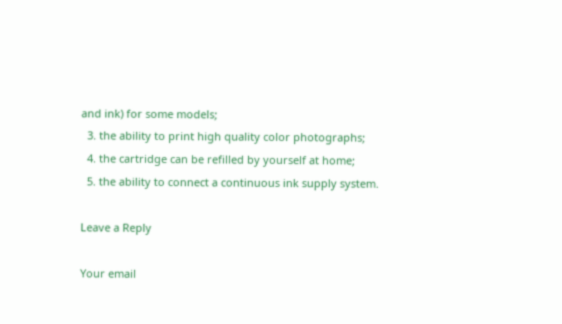and ink) for some models;
  3. the ability to print high quality color photographs;
  4. the cartridge can be refilled by yourself at home;
  5. the ability to connect a continuous ink supply system.

Leave a Reply

Your email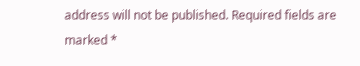address will not be published. Required fields are marked *